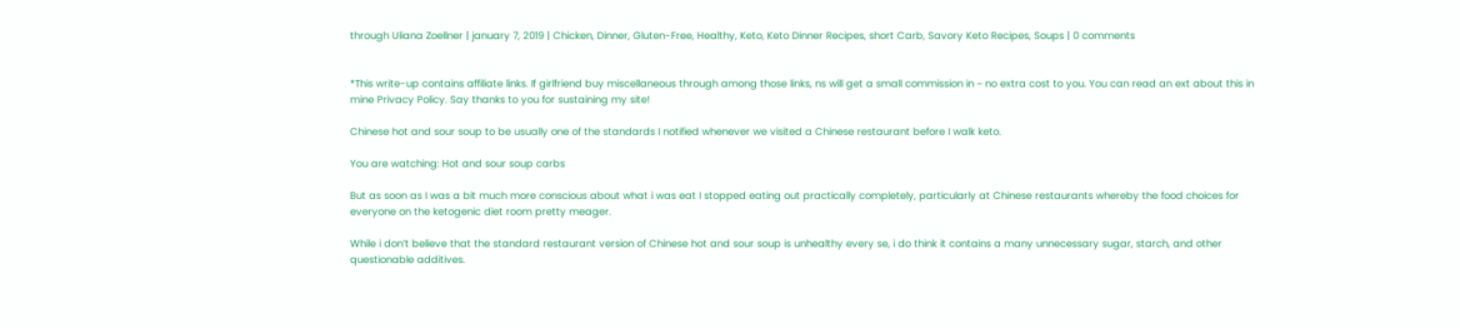through Uliana Zoellner | january 7, 2019 | Chicken, Dinner, Gluten-Free, Healthy, Keto, Keto Dinner Recipes, short Carb, Savory Keto Recipes, Soups | 0 comments


*This write-up contains affiliate links. If girlfriend buy miscellaneous through among those links, ns will get a small commission in ~ no extra cost to you. You can read an ext about this in mine Privacy Policy. Say thanks to you for sustaining my site!

Chinese hot and sour soup to be usually one of the standards I notified whenever we visited a Chinese restaurant before I walk keto.

You are watching: Hot and sour soup carbs

But as soon as I was a bit much more conscious about what i was eat I stopped eating out practically completely, particularly at Chinese restaurants whereby the food choices for everyone on the ketogenic diet room pretty meager.

While i don’t believe that the standard restaurant version of Chinese hot and sour soup is unhealthy every se, i do think it contains a many unnecessary sugar, starch, and other questionable additives.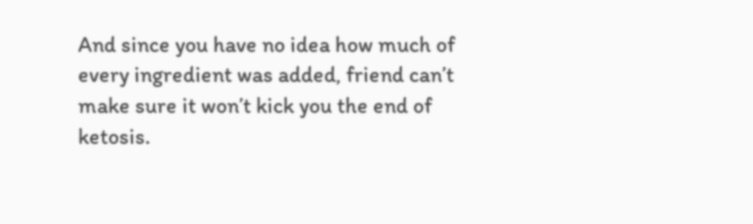And since you have no idea how much of every ingredient was added, friend can’t make sure it won’t kick you the end of ketosis.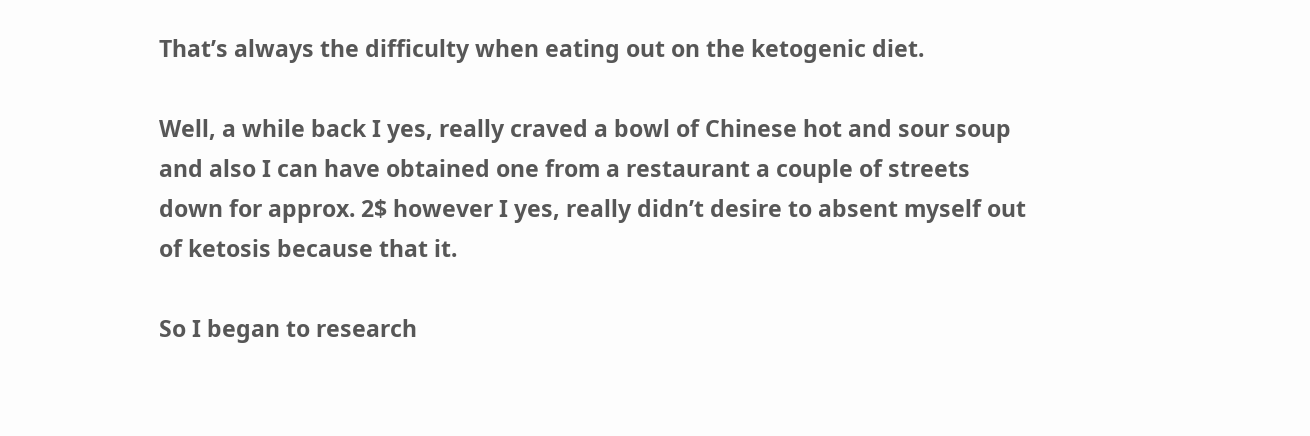That’s always the difficulty when eating out on the ketogenic diet.

Well, a while back I yes, really craved a bowl of Chinese hot and sour soup and also I can have obtained one from a restaurant a couple of streets down for approx. 2$ however I yes, really didn’t desire to absent myself out of ketosis because that it.

So I began to research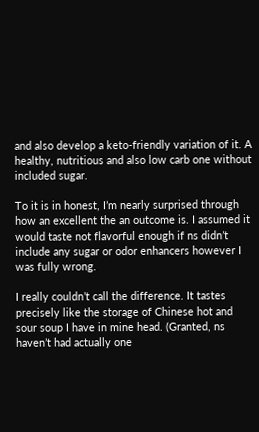and also develop a keto-friendly variation of it. A healthy, nutritious and also low carb one without included sugar.

To it is in honest, I’m nearly surprised through how an excellent the an outcome is. I assumed it would taste not flavorful enough if ns didn’t include any sugar or odor enhancers however I was fully wrong.

I really couldn’t call the difference. It tastes precisely like the storage of Chinese hot and sour soup I have in mine head. (Granted, ns haven’t had actually one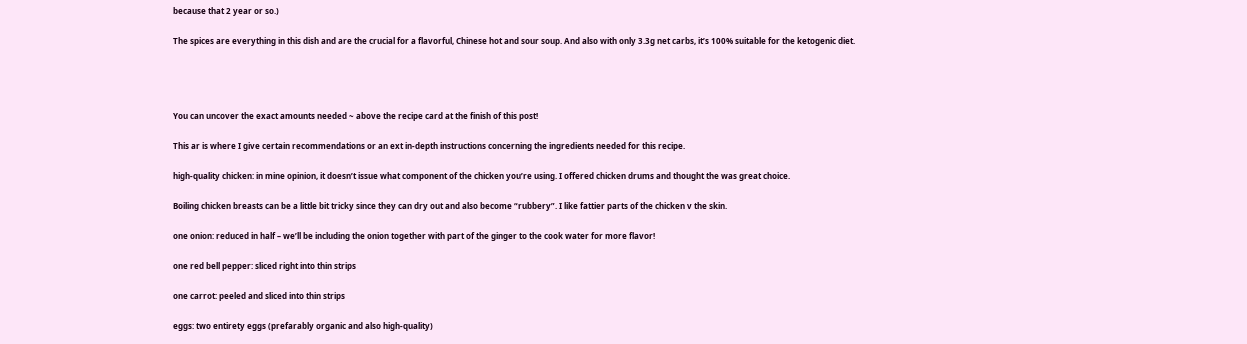because that 2 year or so.)

The spices are everything in this dish and are the crucial for a flavorful, Chinese hot and sour soup. And also with only 3.3g net carbs, it’s 100% suitable for the ketogenic diet.




You can uncover the exact amounts needed ~ above the recipe card at the finish of this post!

This ar is where I give certain recommendations or an ext in-depth instructions concerning the ingredients needed for this recipe.

high-quality chicken: in mine opinion, it doesn’t issue what component of the chicken you’re using. I offered chicken drums and thought the was great choice.

Boiling chicken breasts can be a little bit tricky since they can dry out and also become “rubbery”. I like fattier parts of the chicken v the skin.

one onion: reduced in half – we’ll be including the onion together with part of the ginger to the cook water for more flavor!

one red bell pepper: sliced right into thin strips

one carrot: peeled and sliced into thin strips

eggs: two entirety eggs (prefarably organic and also high-quality)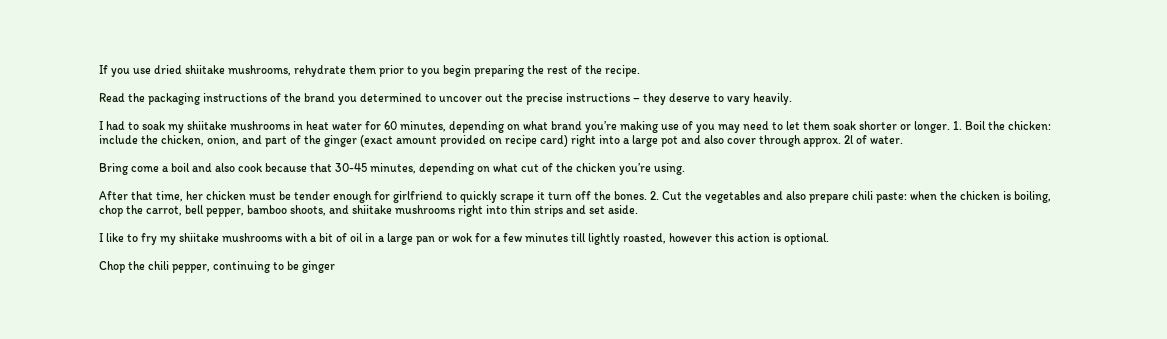If you use dried shiitake mushrooms, rehydrate them prior to you begin preparing the rest of the recipe.

Read the packaging instructions of the brand you determined to uncover out the precise instructions – they deserve to vary heavily.

I had to soak my shiitake mushrooms in heat water for 60 minutes, depending on what brand you’re making use of you may need to let them soak shorter or longer. 1. Boil the chicken: include the chicken, onion, and part of the ginger (exact amount provided on recipe card) right into a large pot and also cover through approx. 2l of water.

Bring come a boil and also cook because that 30-45 minutes, depending on what cut of the chicken you’re using.

After that time, her chicken must be tender enough for girlfriend to quickly scrape it turn off the bones. 2. Cut the vegetables and also prepare chili paste: when the chicken is boiling, chop the carrot, bell pepper, bamboo shoots, and shiitake mushrooms right into thin strips and set aside.

I like to fry my shiitake mushrooms with a bit of oil in a large pan or wok for a few minutes till lightly roasted, however this action is optional.

Chop the chili pepper, continuing to be ginger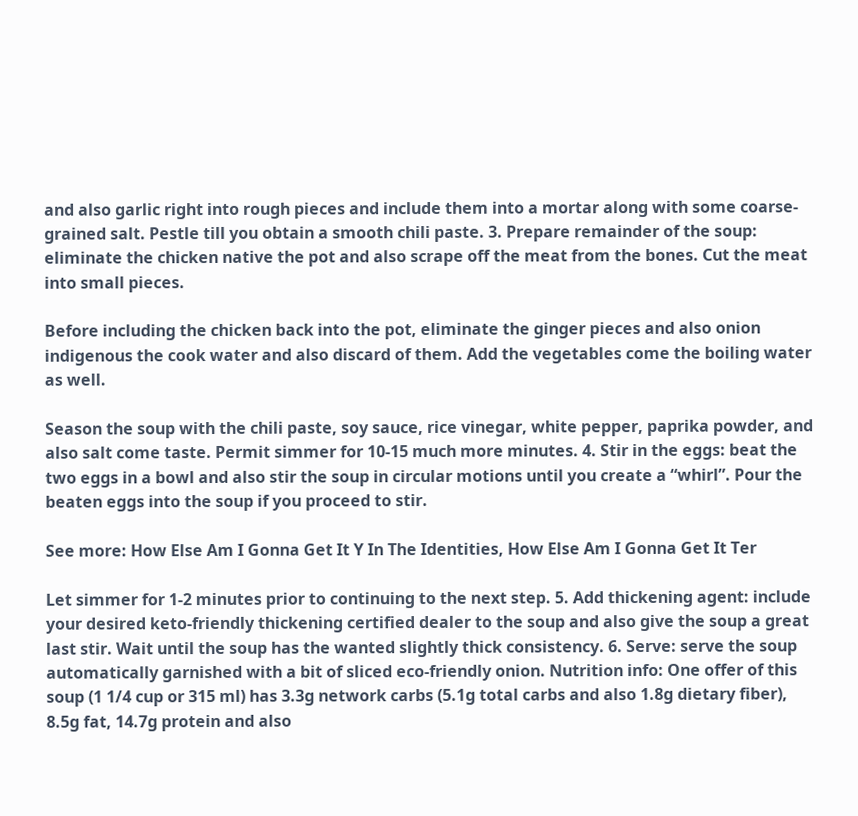and also garlic right into rough pieces and include them into a mortar along with some coarse-grained salt. Pestle till you obtain a smooth chili paste. 3. Prepare remainder of the soup: eliminate the chicken native the pot and also scrape off the meat from the bones. Cut the meat into small pieces.

Before including the chicken back into the pot, eliminate the ginger pieces and also onion indigenous the cook water and also discard of them. Add the vegetables come the boiling water as well.

Season the soup with the chili paste, soy sauce, rice vinegar, white pepper, paprika powder, and also salt come taste. Permit simmer for 10-15 much more minutes. 4. Stir in the eggs: beat the two eggs in a bowl and also stir the soup in circular motions until you create a “whirl”. Pour the beaten eggs into the soup if you proceed to stir.

See more: How Else Am I Gonna Get It Y In The Identities, How Else Am I Gonna Get It Ter

Let simmer for 1-2 minutes prior to continuing to the next step. 5. Add thickening agent: include your desired keto-friendly thickening certified dealer to the soup and also give the soup a great last stir. Wait until the soup has the wanted slightly thick consistency. 6. Serve: serve the soup automatically garnished with a bit of sliced eco-friendly onion. Nutrition info: One offer of this soup (1 1/4 cup or 315 ml) has 3.3g network carbs (5.1g total carbs and also 1.8g dietary fiber), 8.5g fat, 14.7g protein and also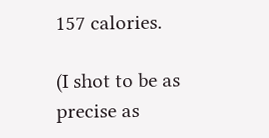157 calories.

(I shot to be as precise as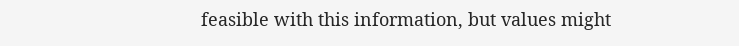feasible with this information, but values might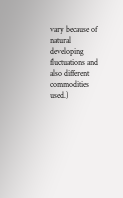vary because of natural developing fluctuations and also different commodities used.)